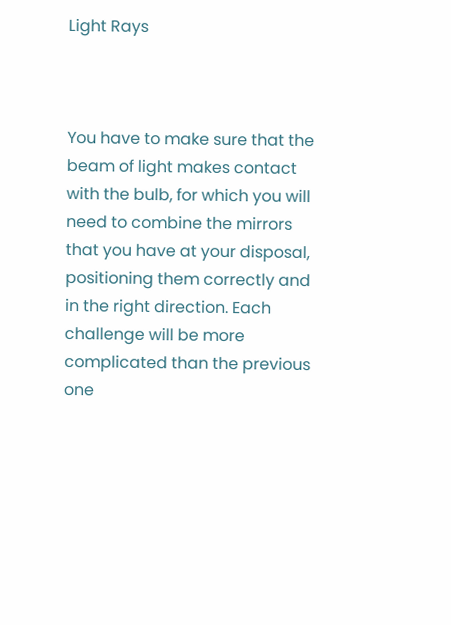Light Rays



You have to make sure that the beam of light makes contact with the bulb, for which you will need to combine the mirrors that you have at your disposal, positioning them correctly and in the right direction. Each challenge will be more complicated than the previous one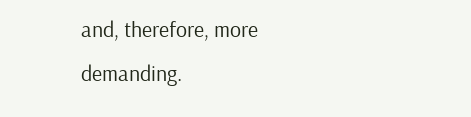and, therefore, more demanding.